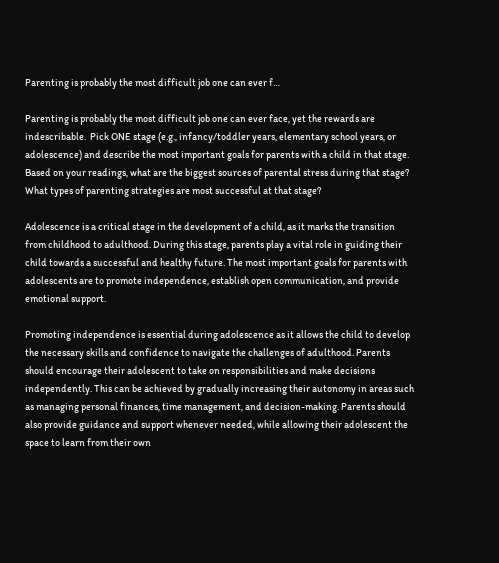Parenting is probably the most difficult job one can ever f…

Parenting is probably the most difficult job one can ever face, yet the rewards are indescribable.  Pick ONE stage (e.g., infancy/toddler years, elementary school years, or adolescence) and describe the most important goals for parents with a child in that stage.  Based on your readings, what are the biggest sources of parental stress during that stage?  What types of parenting strategies are most successful at that stage?

Adolescence is a critical stage in the development of a child, as it marks the transition from childhood to adulthood. During this stage, parents play a vital role in guiding their child towards a successful and healthy future. The most important goals for parents with adolescents are to promote independence, establish open communication, and provide emotional support.

Promoting independence is essential during adolescence as it allows the child to develop the necessary skills and confidence to navigate the challenges of adulthood. Parents should encourage their adolescent to take on responsibilities and make decisions independently. This can be achieved by gradually increasing their autonomy in areas such as managing personal finances, time management, and decision-making. Parents should also provide guidance and support whenever needed, while allowing their adolescent the space to learn from their own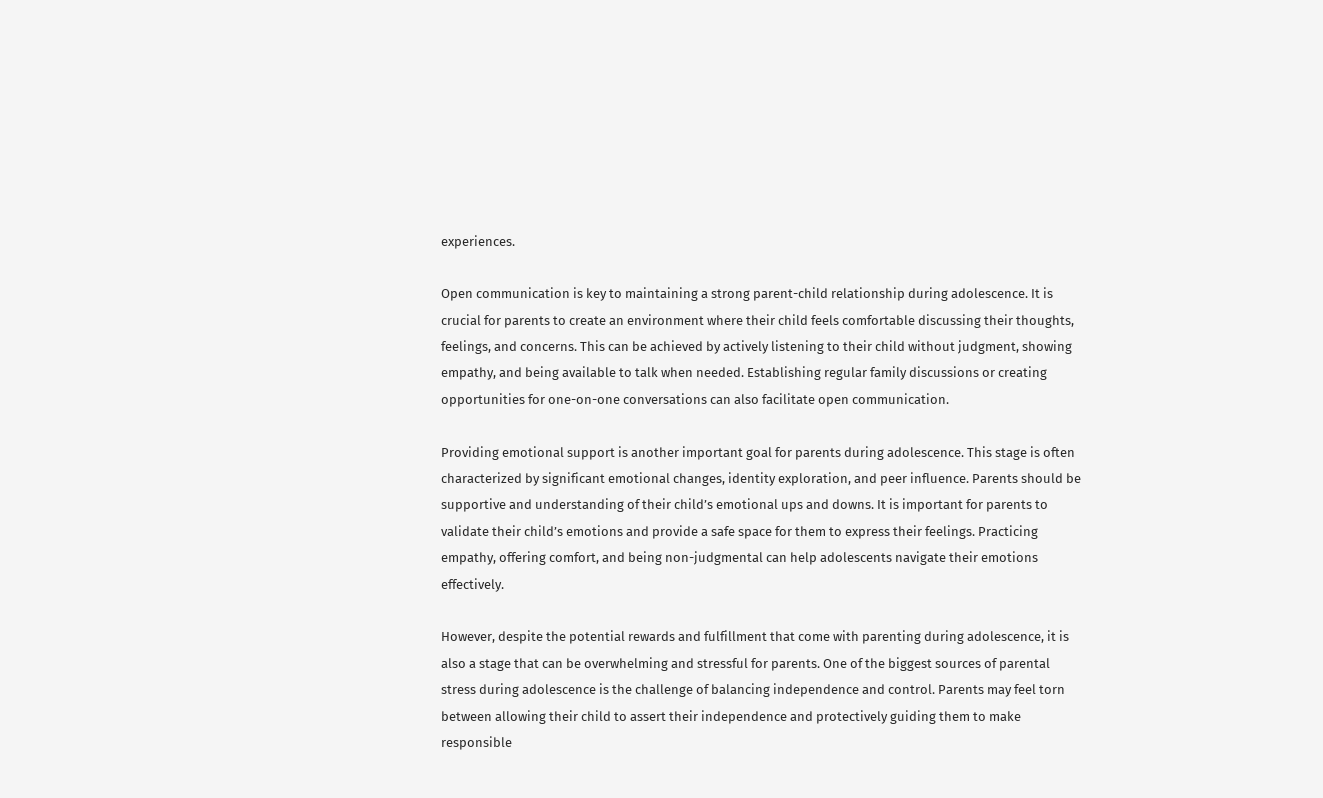experiences.

Open communication is key to maintaining a strong parent-child relationship during adolescence. It is crucial for parents to create an environment where their child feels comfortable discussing their thoughts, feelings, and concerns. This can be achieved by actively listening to their child without judgment, showing empathy, and being available to talk when needed. Establishing regular family discussions or creating opportunities for one-on-one conversations can also facilitate open communication.

Providing emotional support is another important goal for parents during adolescence. This stage is often characterized by significant emotional changes, identity exploration, and peer influence. Parents should be supportive and understanding of their child’s emotional ups and downs. It is important for parents to validate their child’s emotions and provide a safe space for them to express their feelings. Practicing empathy, offering comfort, and being non-judgmental can help adolescents navigate their emotions effectively.

However, despite the potential rewards and fulfillment that come with parenting during adolescence, it is also a stage that can be overwhelming and stressful for parents. One of the biggest sources of parental stress during adolescence is the challenge of balancing independence and control. Parents may feel torn between allowing their child to assert their independence and protectively guiding them to make responsible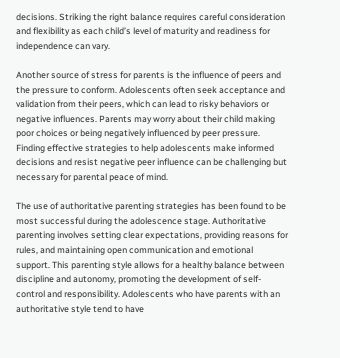decisions. Striking the right balance requires careful consideration and flexibility as each child’s level of maturity and readiness for independence can vary.

Another source of stress for parents is the influence of peers and the pressure to conform. Adolescents often seek acceptance and validation from their peers, which can lead to risky behaviors or negative influences. Parents may worry about their child making poor choices or being negatively influenced by peer pressure. Finding effective strategies to help adolescents make informed decisions and resist negative peer influence can be challenging but necessary for parental peace of mind.

The use of authoritative parenting strategies has been found to be most successful during the adolescence stage. Authoritative parenting involves setting clear expectations, providing reasons for rules, and maintaining open communication and emotional support. This parenting style allows for a healthy balance between discipline and autonomy, promoting the development of self-control and responsibility. Adolescents who have parents with an authoritative style tend to have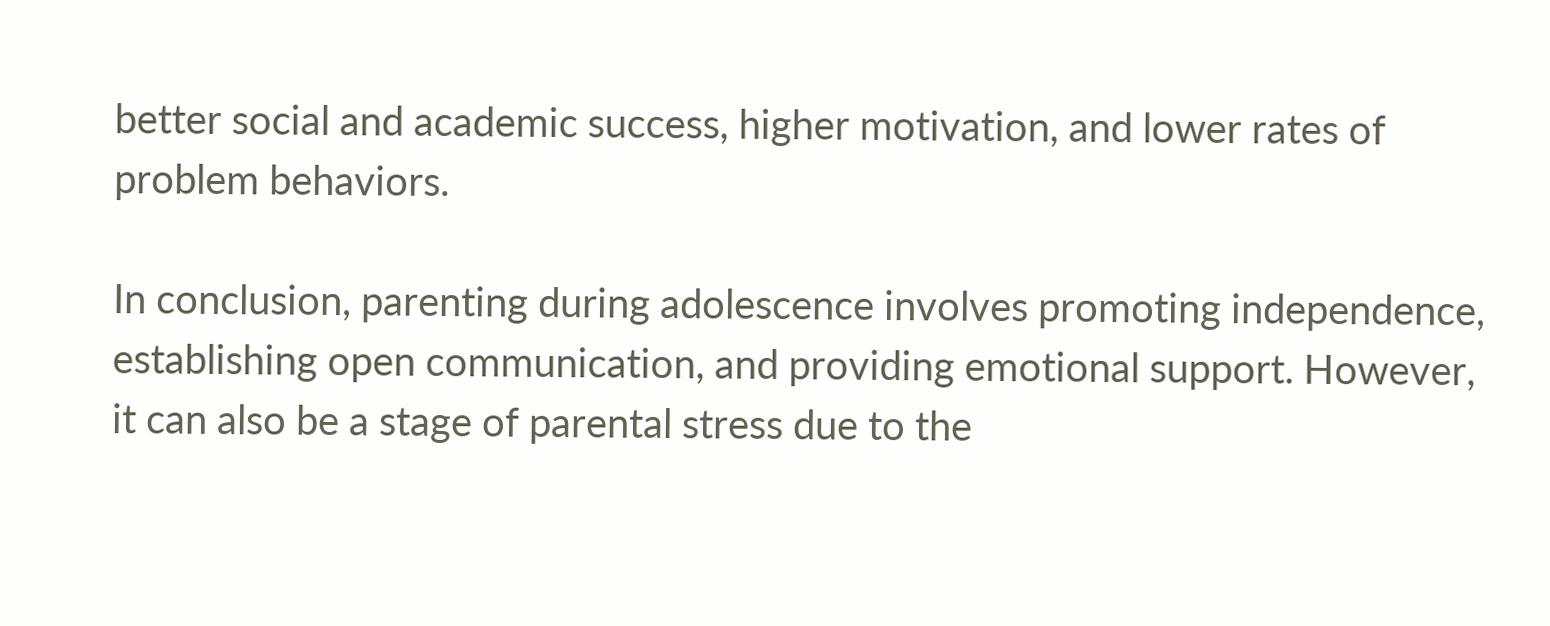better social and academic success, higher motivation, and lower rates of problem behaviors.

In conclusion, parenting during adolescence involves promoting independence, establishing open communication, and providing emotional support. However, it can also be a stage of parental stress due to the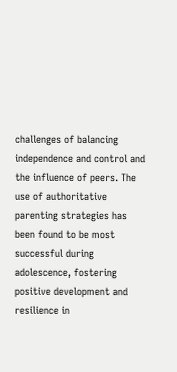challenges of balancing independence and control and the influence of peers. The use of authoritative parenting strategies has been found to be most successful during adolescence, fostering positive development and resilience in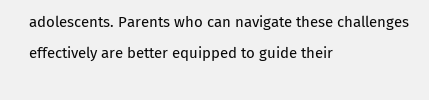adolescents. Parents who can navigate these challenges effectively are better equipped to guide their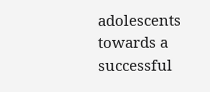adolescents towards a successful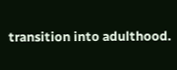transition into adulthood.